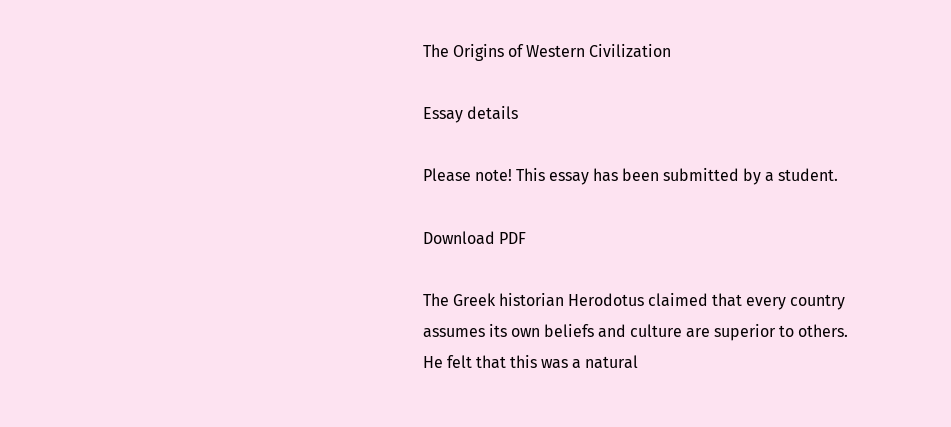The Origins of Western Civilization

Essay details

Please note! This essay has been submitted by a student.

Download PDF

The Greek historian Herodotus claimed that every country assumes its own beliefs and culture are superior to others. He felt that this was a natural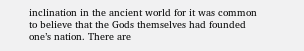inclination in the ancient world for it was common to believe that the Gods themselves had founded one’s nation. There are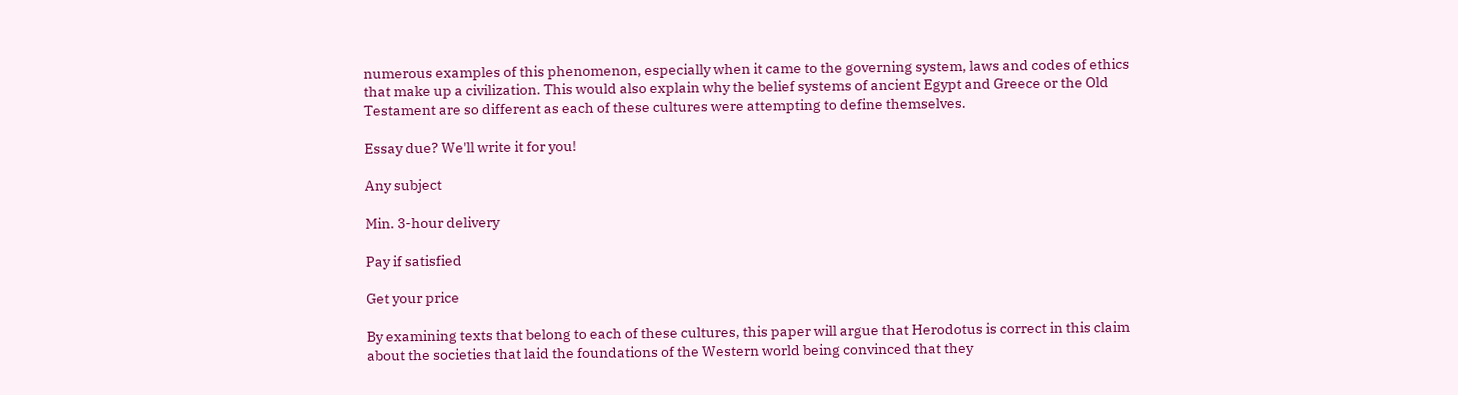numerous examples of this phenomenon, especially when it came to the governing system, laws and codes of ethics that make up a civilization. This would also explain why the belief systems of ancient Egypt and Greece or the Old Testament are so different as each of these cultures were attempting to define themselves.

Essay due? We'll write it for you!

Any subject

Min. 3-hour delivery

Pay if satisfied

Get your price

By examining texts that belong to each of these cultures, this paper will argue that Herodotus is correct in this claim about the societies that laid the foundations of the Western world being convinced that they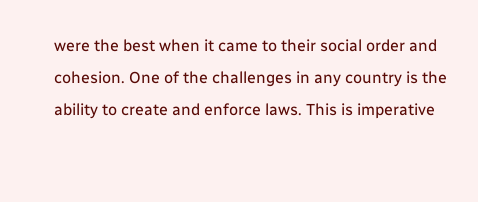were the best when it came to their social order and cohesion. One of the challenges in any country is the ability to create and enforce laws. This is imperative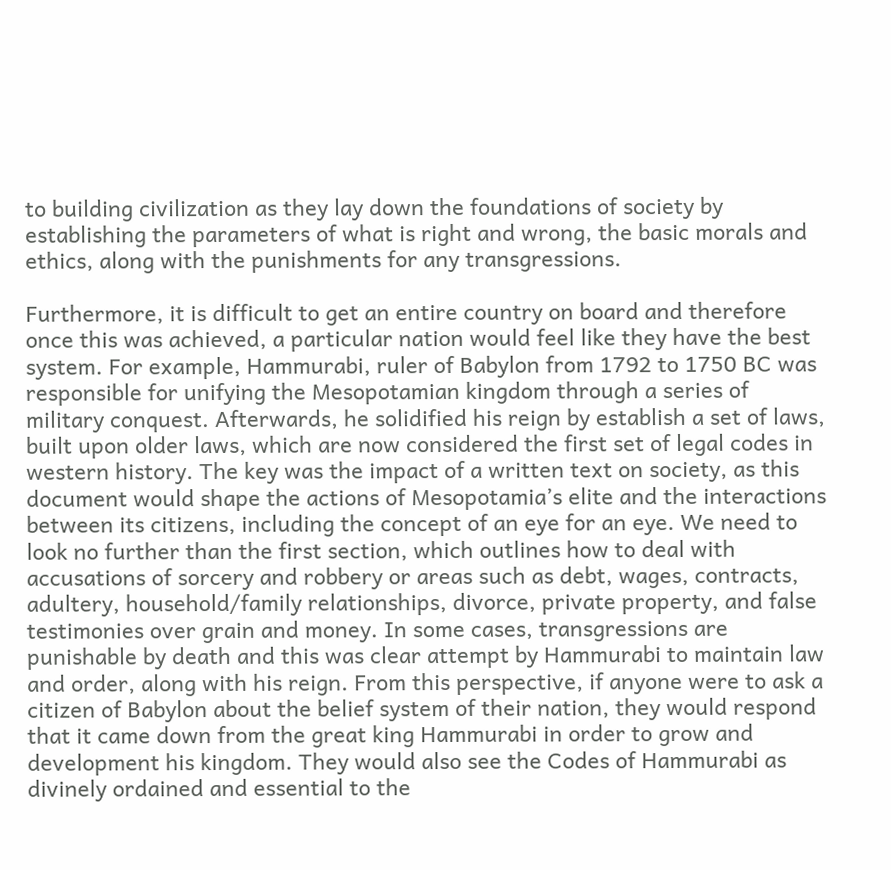to building civilization as they lay down the foundations of society by establishing the parameters of what is right and wrong, the basic morals and ethics, along with the punishments for any transgressions.

Furthermore, it is difficult to get an entire country on board and therefore once this was achieved, a particular nation would feel like they have the best system. For example, Hammurabi, ruler of Babylon from 1792 to 1750 BC was responsible for unifying the Mesopotamian kingdom through a series of military conquest. Afterwards, he solidified his reign by establish a set of laws, built upon older laws, which are now considered the first set of legal codes in western history. The key was the impact of a written text on society, as this document would shape the actions of Mesopotamia’s elite and the interactions between its citizens, including the concept of an eye for an eye. We need to look no further than the first section, which outlines how to deal with accusations of sorcery and robbery or areas such as debt, wages, contracts, adultery, household/family relationships, divorce, private property, and false testimonies over grain and money. In some cases, transgressions are punishable by death and this was clear attempt by Hammurabi to maintain law and order, along with his reign. From this perspective, if anyone were to ask a citizen of Babylon about the belief system of their nation, they would respond that it came down from the great king Hammurabi in order to grow and development his kingdom. They would also see the Codes of Hammurabi as divinely ordained and essential to the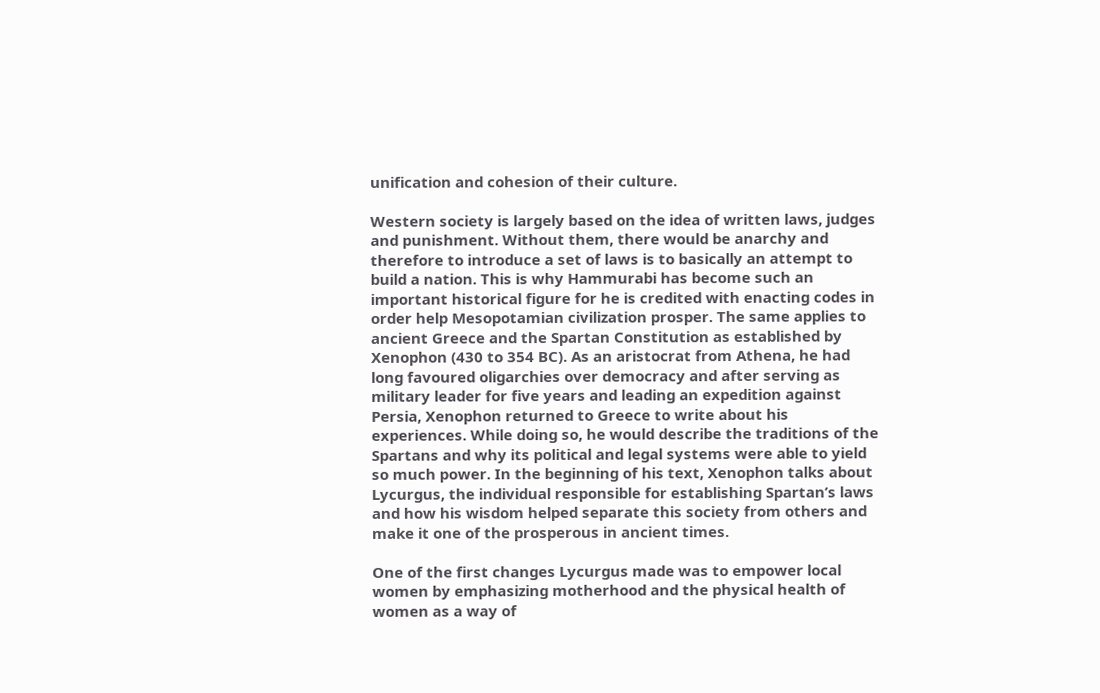unification and cohesion of their culture.

Western society is largely based on the idea of written laws, judges and punishment. Without them, there would be anarchy and therefore to introduce a set of laws is to basically an attempt to build a nation. This is why Hammurabi has become such an important historical figure for he is credited with enacting codes in order help Mesopotamian civilization prosper. The same applies to ancient Greece and the Spartan Constitution as established by Xenophon (430 to 354 BC). As an aristocrat from Athena, he had long favoured oligarchies over democracy and after serving as military leader for five years and leading an expedition against Persia, Xenophon returned to Greece to write about his experiences. While doing so, he would describe the traditions of the Spartans and why its political and legal systems were able to yield so much power. In the beginning of his text, Xenophon talks about Lycurgus, the individual responsible for establishing Spartan’s laws and how his wisdom helped separate this society from others and make it one of the prosperous in ancient times.

One of the first changes Lycurgus made was to empower local women by emphasizing motherhood and the physical health of women as a way of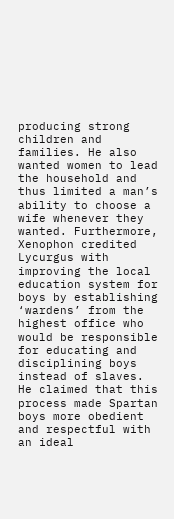producing strong children and families. He also wanted women to lead the household and thus limited a man’s ability to choose a wife whenever they wanted. Furthermore, Xenophon credited Lycurgus with improving the local education system for boys by establishing ‘wardens’ from the highest office who would be responsible for educating and disciplining boys instead of slaves. He claimed that this process made Spartan boys more obedient and respectful with an ideal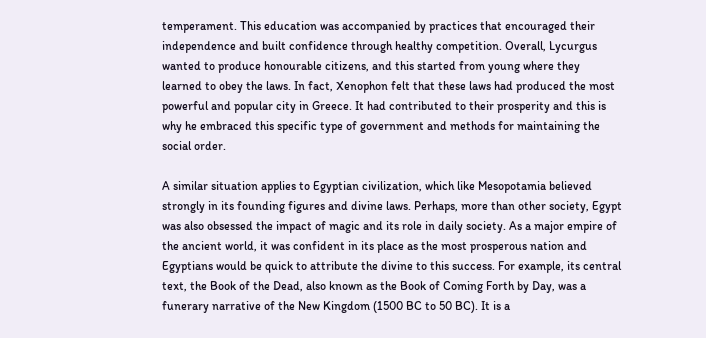temperament. This education was accompanied by practices that encouraged their independence and built confidence through healthy competition. Overall, Lycurgus wanted to produce honourable citizens, and this started from young where they learned to obey the laws. In fact, Xenophon felt that these laws had produced the most powerful and popular city in Greece. It had contributed to their prosperity and this is why he embraced this specific type of government and methods for maintaining the social order.

A similar situation applies to Egyptian civilization, which like Mesopotamia believed strongly in its founding figures and divine laws. Perhaps, more than other society, Egypt was also obsessed the impact of magic and its role in daily society. As a major empire of the ancient world, it was confident in its place as the most prosperous nation and Egyptians would be quick to attribute the divine to this success. For example, its central text, the Book of the Dead, also known as the Book of Coming Forth by Day, was a funerary narrative of the New Kingdom (1500 BC to 50 BC). It is a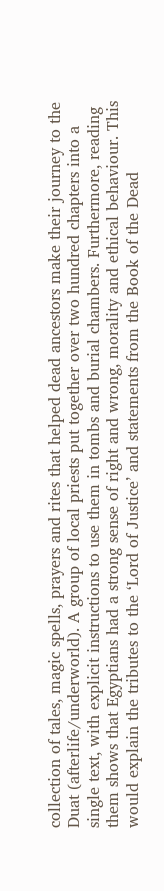collection of tales, magic spells, prayers and rites that helped dead ancestors make their journey to the Duat (afterlife/underworld). A group of local priests put together over two hundred chapters into a single text, with explicit instructions to use them in tombs and burial chambers. Furthermore, reading them shows that Egyptians had a strong sense of right and wrong, morality and ethical behaviour. This would explain the tributes to the ‘Lord of Justice’ and statements from the Book of the Dead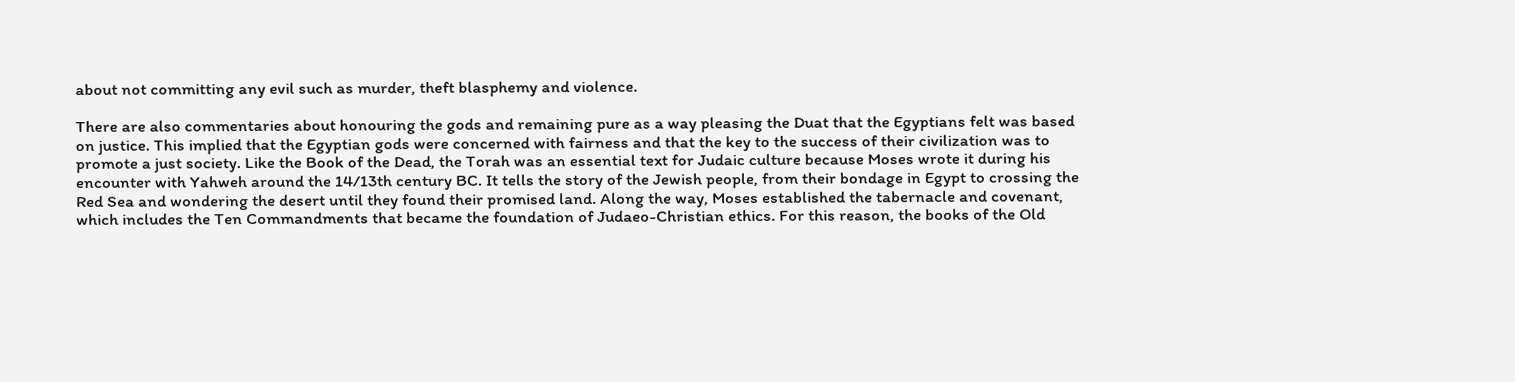about not committing any evil such as murder, theft blasphemy and violence.

There are also commentaries about honouring the gods and remaining pure as a way pleasing the Duat that the Egyptians felt was based on justice. This implied that the Egyptian gods were concerned with fairness and that the key to the success of their civilization was to promote a just society. Like the Book of the Dead, the Torah was an essential text for Judaic culture because Moses wrote it during his encounter with Yahweh around the 14/13th century BC. It tells the story of the Jewish people, from their bondage in Egypt to crossing the Red Sea and wondering the desert until they found their promised land. Along the way, Moses established the tabernacle and covenant, which includes the Ten Commandments that became the foundation of Judaeo-Christian ethics. For this reason, the books of the Old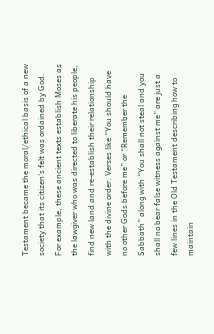Testament became the moral/ethical basis of a new society that its citizen’s felt was ordained by God. For example, these ancient texts establish Moses as the lawgiver who was directed to liberate his people, find new land and re-establish their relationship with the divine order. Verses like “You should have no other Gods before me” or “Remember the Sabbath” along with “You shall not steal and you shall no bear false witness against me” are just a few lines in the Old Testament describing how to maintain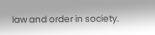law and order in society.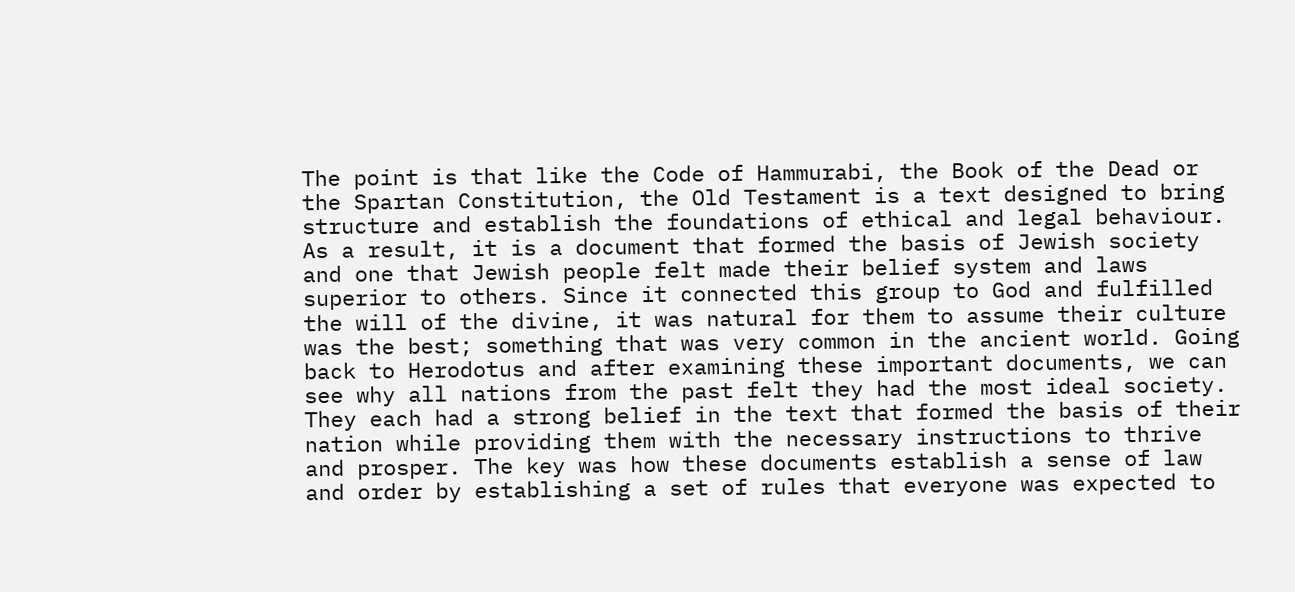The point is that like the Code of Hammurabi, the Book of the Dead or the Spartan Constitution, the Old Testament is a text designed to bring structure and establish the foundations of ethical and legal behaviour. As a result, it is a document that formed the basis of Jewish society and one that Jewish people felt made their belief system and laws superior to others. Since it connected this group to God and fulfilled the will of the divine, it was natural for them to assume their culture was the best; something that was very common in the ancient world. Going back to Herodotus and after examining these important documents, we can see why all nations from the past felt they had the most ideal society. They each had a strong belief in the text that formed the basis of their nation while providing them with the necessary instructions to thrive and prosper. The key was how these documents establish a sense of law and order by establishing a set of rules that everyone was expected to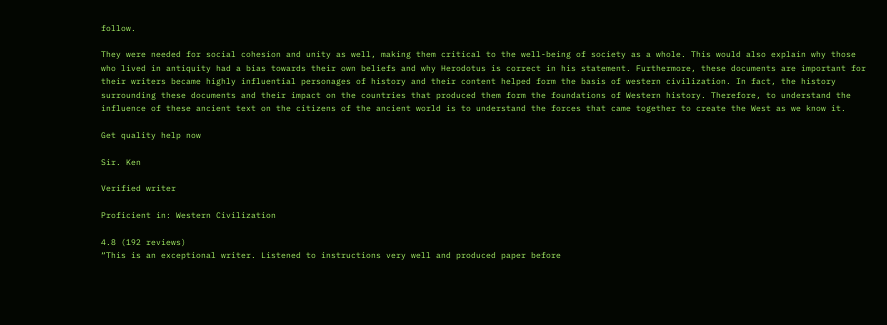follow.

They were needed for social cohesion and unity as well, making them critical to the well-being of society as a whole. This would also explain why those who lived in antiquity had a bias towards their own beliefs and why Herodotus is correct in his statement. Furthermore, these documents are important for their writers became highly influential personages of history and their content helped form the basis of western civilization. In fact, the history surrounding these documents and their impact on the countries that produced them form the foundations of Western history. Therefore, to understand the influence of these ancient text on the citizens of the ancient world is to understand the forces that came together to create the West as we know it.

Get quality help now

Sir. Ken

Verified writer

Proficient in: Western Civilization

4.8 (192 reviews)
“This is an exceptional writer. Listened to instructions very well and produced paper before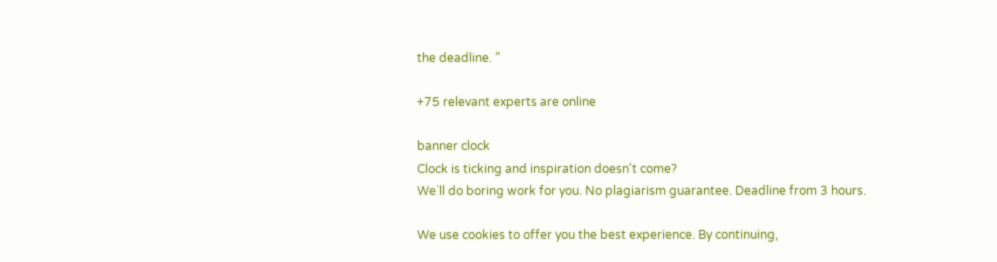the deadline. ”

+75 relevant experts are online

banner clock
Clock is ticking and inspiration doesn't come?
We`ll do boring work for you. No plagiarism guarantee. Deadline from 3 hours.

We use cookies to offer you the best experience. By continuing,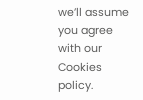we’ll assume you agree with our Cookies policy.